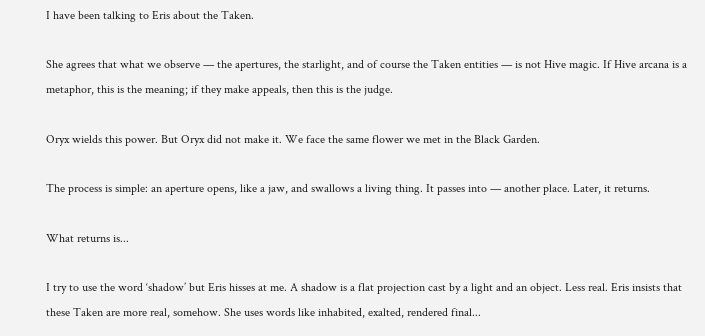I have been talking to Eris about the Taken.

She agrees that what we observe — the apertures, the starlight, and of course the Taken entities — is not Hive magic. If Hive arcana is a metaphor, this is the meaning; if they make appeals, then this is the judge.

Oryx wields this power. But Oryx did not make it. We face the same flower we met in the Black Garden.

The process is simple: an aperture opens, like a jaw, and swallows a living thing. It passes into — another place. Later, it returns.

What returns is...

I try to use the word ‘shadow’ but Eris hisses at me. A shadow is a flat projection cast by a light and an object. Less real. Eris insists that these Taken are more real, somehow. She uses words like inhabited, exalted, rendered final...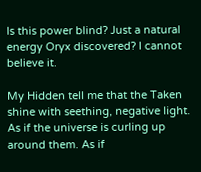Is this power blind? Just a natural energy Oryx discovered? I cannot believe it.

My Hidden tell me that the Taken shine with seething, negative light. As if the universe is curling up around them. As if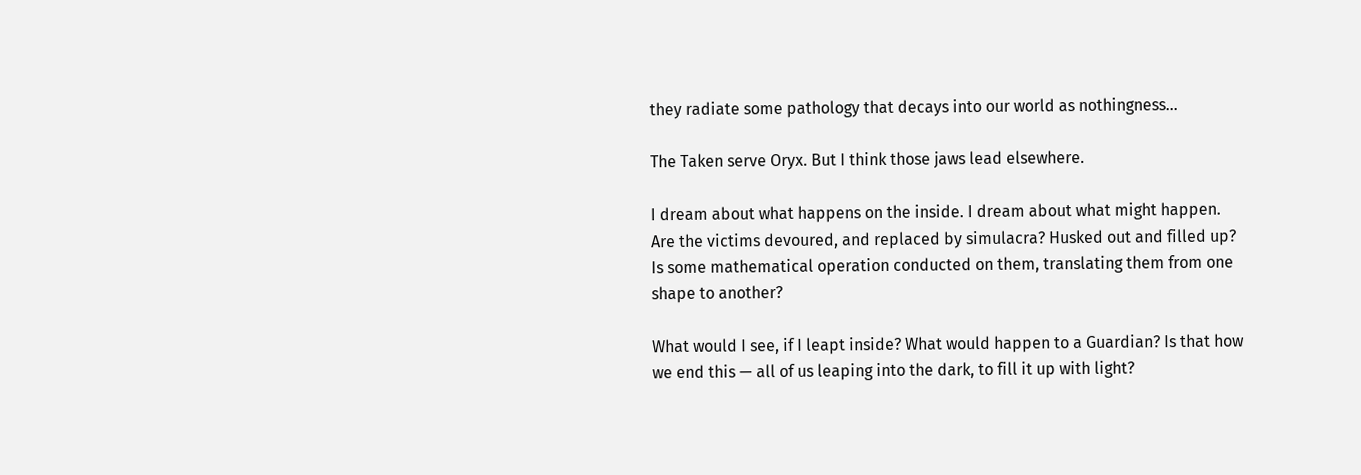they radiate some pathology that decays into our world as nothingness...

The Taken serve Oryx. But I think those jaws lead elsewhere.

I dream about what happens on the inside. I dream about what might happen. Are the victims devoured, and replaced by simulacra? Husked out and filled up? Is some mathematical operation conducted on them, translating them from one shape to another?

What would I see, if I leapt inside? What would happen to a Guardian? Is that how we end this — all of us leaping into the dark, to fill it up with light?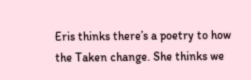Eris thinks there’s a poetry to how the Taken change. She thinks we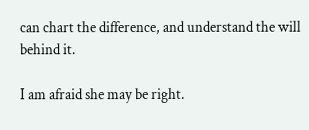can chart the difference, and understand the will behind it.

I am afraid she may be right.